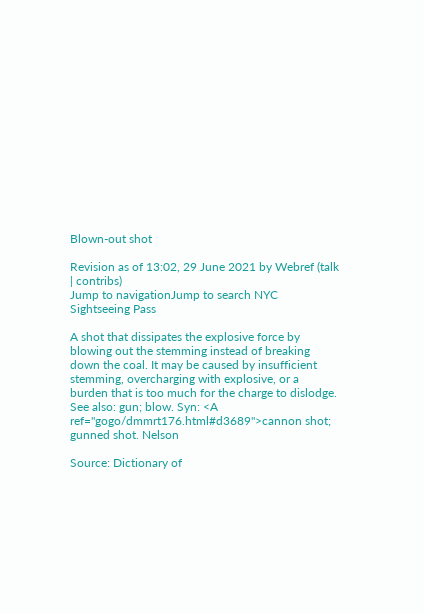Blown-out shot

Revision as of 13:02, 29 June 2021 by Webref (talk | contribs)
Jump to navigationJump to search NYC Sightseeing Pass

A shot that dissipates the explosive force by blowing out the stemming instead of breaking down the coal. It may be caused by insufficient stemming, overcharging with explosive, or a burden that is too much for the charge to dislodge. See also: gun; blow. Syn: <A ref="gogo/dmmrt176.html#d3689">cannon shot; gunned shot. Nelson

Source: Dictionary of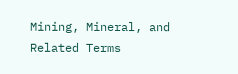Mining, Mineral, and Related Terms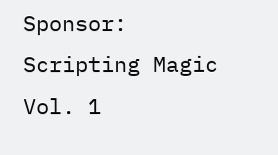Sponsor: Scripting Magic Vol. 1